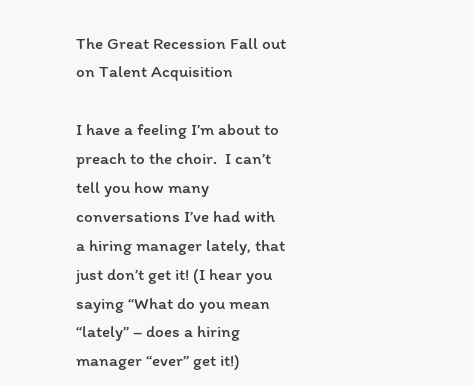The Great Recession Fall out on Talent Acquisition

I have a feeling I’m about to preach to the choir.  I can’t tell you how many conversations I’ve had with a hiring manager lately, that just don’t get it! (I hear you saying “What do you mean “lately” – does a hiring manager “ever” get it!)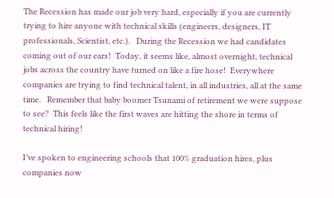The Recession has made our job very hard, especially if you are currently trying to hire anyone with technical skills (engineers, designers, IT professionals, Scientist, etc.).   During the Recession we had candidates coming out of our ears!  Today, it seems like, almost overnight, technical jobs across the country have turned on like a fire hose!  Everywhere companies are trying to find technical talent, in all industries, all at the same time.   Remember that baby boomer Tsunami of retirement we were suppose to see?  This feels like the first waves are hitting the shore in terms of technical hiring!

I’ve spoken to engineering schools that 100% graduation hires, plus companies now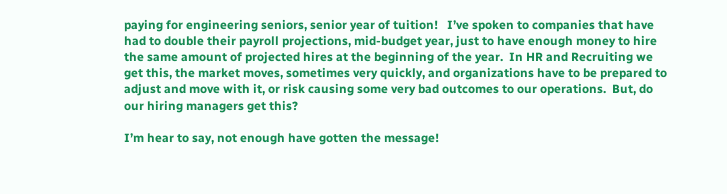paying for engineering seniors, senior year of tuition!   I’ve spoken to companies that have had to double their payroll projections, mid-budget year, just to have enough money to hire the same amount of projected hires at the beginning of the year.  In HR and Recruiting we get this, the market moves, sometimes very quickly, and organizations have to be prepared to adjust and move with it, or risk causing some very bad outcomes to our operations.  But, do our hiring managers get this?

I’m hear to say, not enough have gotten the message!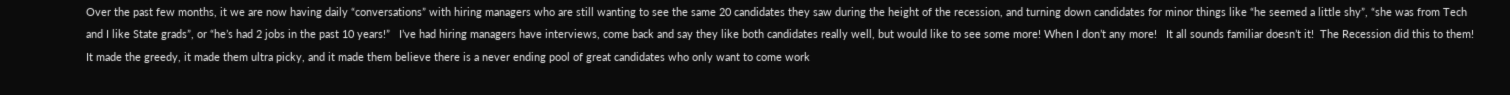Over the past few months, it we are now having daily “conversations” with hiring managers who are still wanting to see the same 20 candidates they saw during the height of the recession, and turning down candidates for minor things like “he seemed a little shy”, “she was from Tech and I like State grads”, or “he’s had 2 jobs in the past 10 years!”   I’ve had hiring managers have interviews, come back and say they like both candidates really well, but would like to see some more! When I don’t any more!   It all sounds familiar doesn’t it!  The Recession did this to them!  It made the greedy, it made them ultra picky, and it made them believe there is a never ending pool of great candidates who only want to come work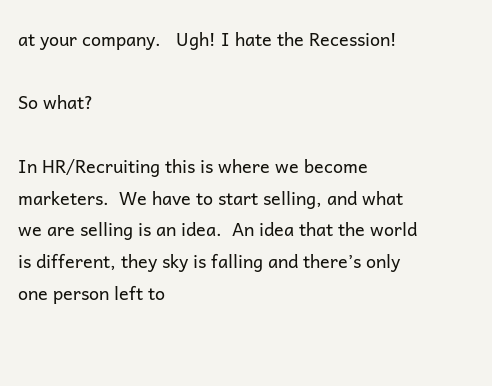at your company.   Ugh! I hate the Recession!

So what?

In HR/Recruiting this is where we become marketers.  We have to start selling, and what we are selling is an idea.  An idea that the world is different, they sky is falling and there’s only one person left to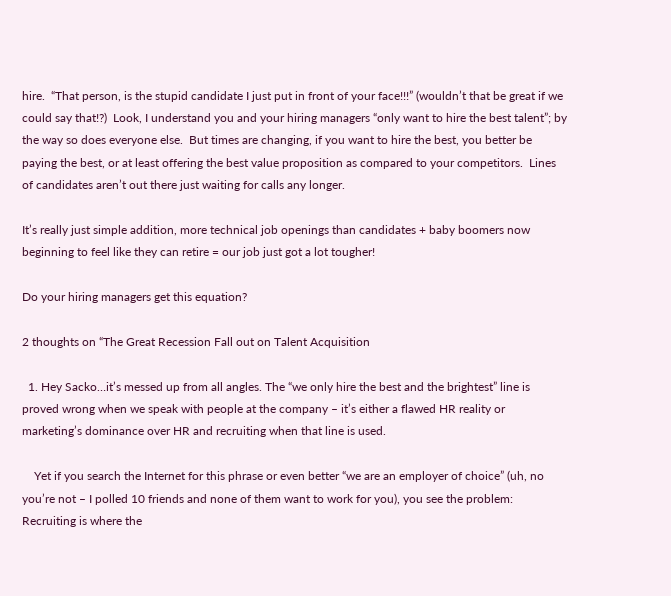hire.  “That person, is the stupid candidate I just put in front of your face!!!” (wouldn’t that be great if we could say that!?)  Look, I understand you and your hiring managers “only want to hire the best talent”; by the way so does everyone else.  But times are changing, if you want to hire the best, you better be paying the best, or at least offering the best value proposition as compared to your competitors.  Lines of candidates aren’t out there just waiting for calls any longer.

It’s really just simple addition, more technical job openings than candidates + baby boomers now beginning to feel like they can retire = our job just got a lot tougher!

Do your hiring managers get this equation?

2 thoughts on “The Great Recession Fall out on Talent Acquisition

  1. Hey Sacko…it’s messed up from all angles. The “we only hire the best and the brightest” line is proved wrong when we speak with people at the company – it’s either a flawed HR reality or marketing’s dominance over HR and recruiting when that line is used.

    Yet if you search the Internet for this phrase or even better “we are an employer of choice” (uh, no you’re not – I polled 10 friends and none of them want to work for you), you see the problem: Recruiting is where the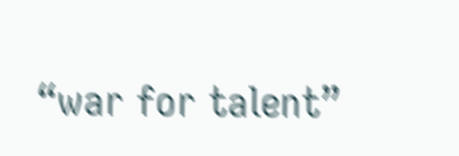“war for talent”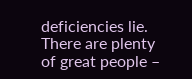deficiencies lie. There are plenty of great people –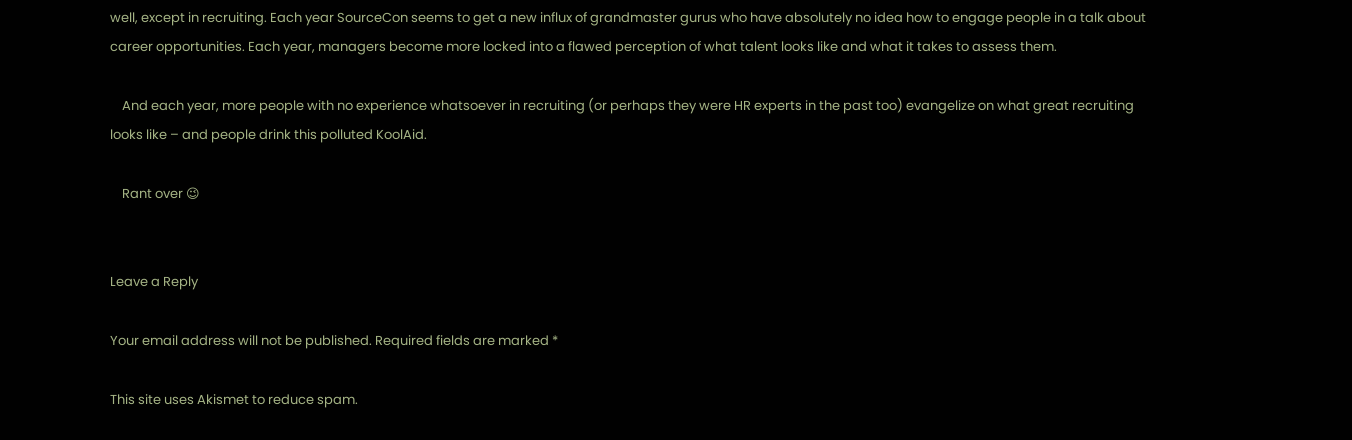well, except in recruiting. Each year SourceCon seems to get a new influx of grandmaster gurus who have absolutely no idea how to engage people in a talk about career opportunities. Each year, managers become more locked into a flawed perception of what talent looks like and what it takes to assess them.

    And each year, more people with no experience whatsoever in recruiting (or perhaps they were HR experts in the past too) evangelize on what great recruiting looks like – and people drink this polluted KoolAid.

    Rant over 😉


Leave a Reply

Your email address will not be published. Required fields are marked *

This site uses Akismet to reduce spam.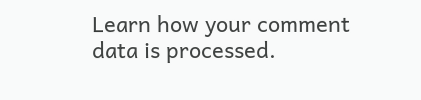Learn how your comment data is processed.